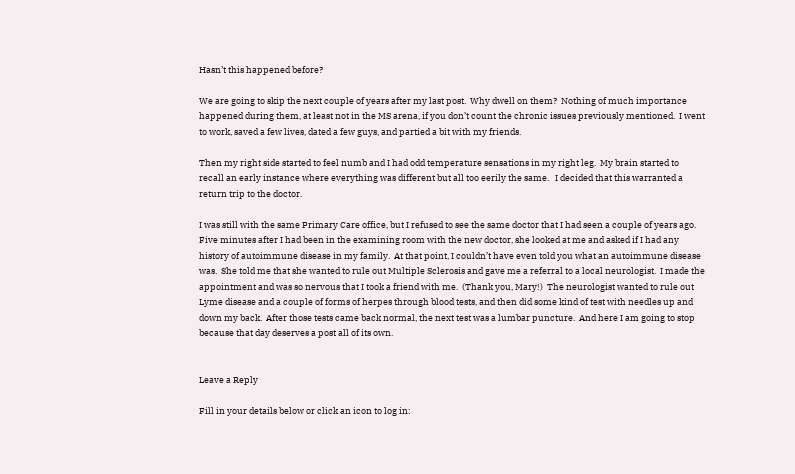Hasn’t this happened before?

We are going to skip the next couple of years after my last post.  Why dwell on them?  Nothing of much importance happened during them, at least not in the MS arena, if you don’t count the chronic issues previously mentioned.  I went to work, saved a few lives, dated a few guys, and partied a bit with my friends.

Then my right side started to feel numb and I had odd temperature sensations in my right leg.  My brain started to recall an early instance where everything was different but all too eerily the same.   I decided that this warranted a return trip to the doctor.

I was still with the same Primary Care office, but I refused to see the same doctor that I had seen a couple of years ago.  Five minutes after I had been in the examining room with the new doctor, she looked at me and asked if I had any history of autoimmune disease in my family.  At that point, I couldn’t have even told you what an autoimmune disease was.  She told me that she wanted to rule out Multiple Sclerosis and gave me a referral to a local neurologist.  I made the appointment and was so nervous that I took a friend with me.  (Thank you, Mary!)  The neurologist wanted to rule out Lyme disease and a couple of forms of herpes through blood tests, and then did some kind of test with needles up and down my back.  After those tests came back normal, the next test was a lumbar puncture.  And here I am going to stop because that day deserves a post all of its own.


Leave a Reply

Fill in your details below or click an icon to log in: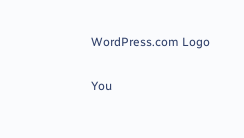WordPress.com Logo

You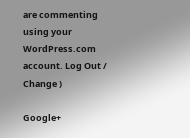are commenting using your WordPress.com account. Log Out /  Change )

Google+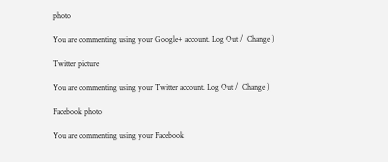photo

You are commenting using your Google+ account. Log Out /  Change )

Twitter picture

You are commenting using your Twitter account. Log Out /  Change )

Facebook photo

You are commenting using your Facebook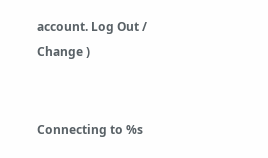account. Log Out /  Change )


Connecting to %s